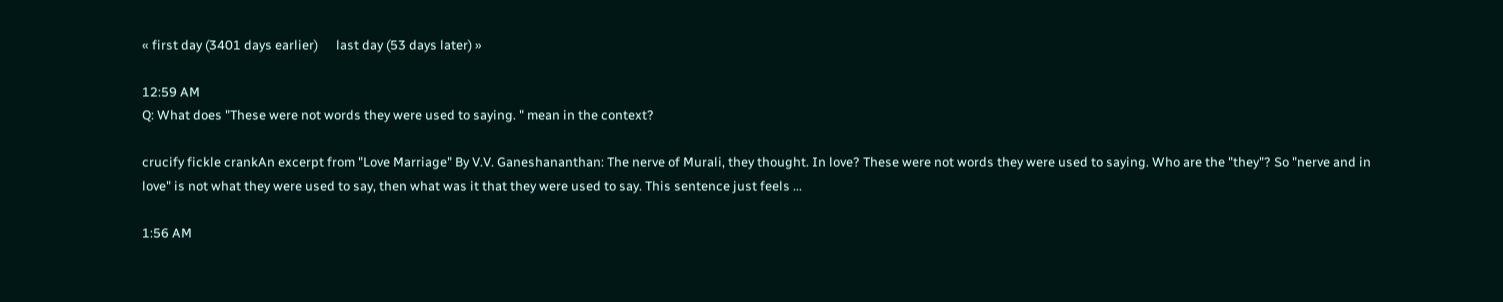« first day (3401 days earlier)      last day (53 days later) »

12:59 AM
Q: What does "These were not words they were used to saying. " mean in the context?

crucify fickle crankAn excerpt from "Love Marriage" By V.V. Ganeshananthan: The nerve of Murali, they thought. In love? These were not words they were used to saying. Who are the "they"? So "nerve and in love" is not what they were used to say, then what was it that they were used to say. This sentence just feels ...

1:56 AM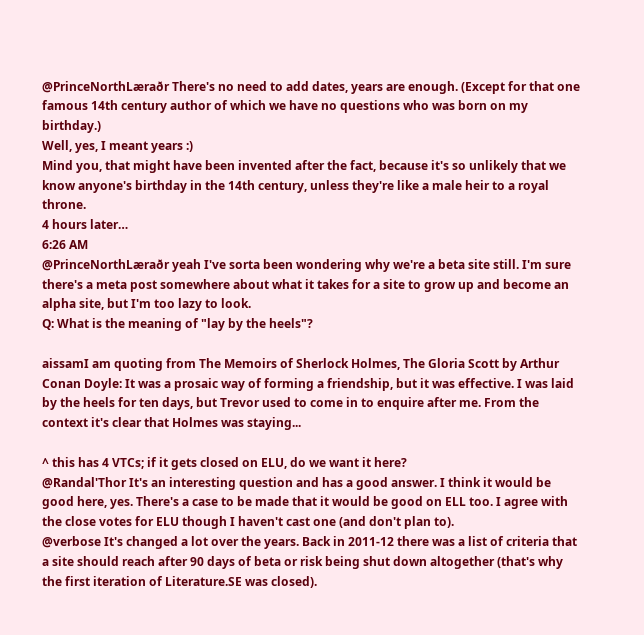@PrinceNorthLæraðr There's no need to add dates, years are enough. (Except for that one famous 14th century author of which we have no questions who was born on my birthday.)
Well, yes, I meant years :)
Mind you, that might have been invented after the fact, because it's so unlikely that we know anyone's birthday in the 14th century, unless they're like a male heir to a royal throne.
4 hours later…
6:26 AM
@PrinceNorthLæraðr yeah I've sorta been wondering why we're a beta site still. I'm sure there's a meta post somewhere about what it takes for a site to grow up and become an alpha site, but I'm too lazy to look.
Q: What is the meaning of "lay by the heels"?

aissamI am quoting from The Memoirs of Sherlock Holmes, The Gloria Scott by Arthur Conan Doyle: It was a prosaic way of forming a friendship, but it was effective. I was laid by the heels for ten days, but Trevor used to come in to enquire after me. From the context it's clear that Holmes was staying...

^ this has 4 VTCs; if it gets closed on ELU, do we want it here?
@Randal'Thor It's an interesting question and has a good answer. I think it would be good here, yes. There's a case to be made that it would be good on ELL too. I agree with the close votes for ELU though I haven't cast one (and don't plan to).
@verbose It's changed a lot over the years. Back in 2011-12 there was a list of criteria that a site should reach after 90 days of beta or risk being shut down altogether (that's why the first iteration of Literature.SE was closed).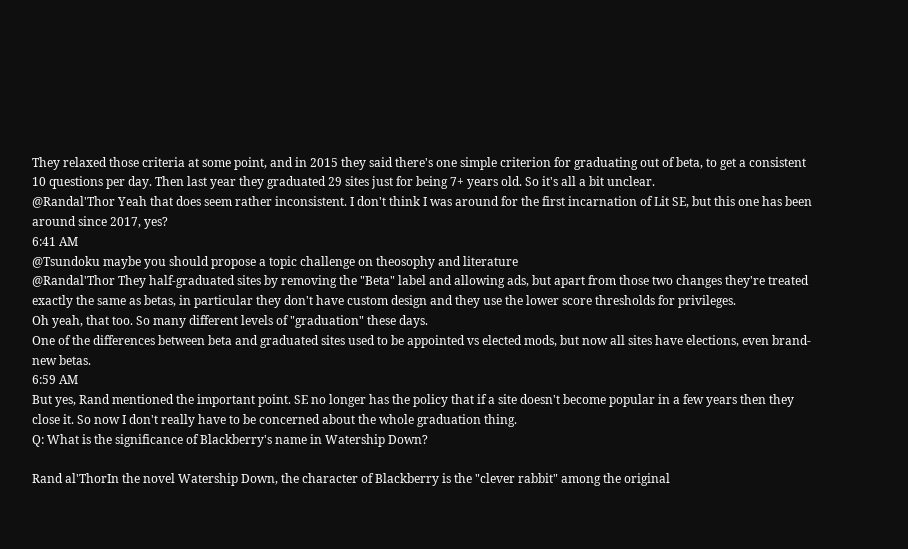They relaxed those criteria at some point, and in 2015 they said there's one simple criterion for graduating out of beta, to get a consistent 10 questions per day. Then last year they graduated 29 sites just for being 7+ years old. So it's all a bit unclear.
@Randal'Thor Yeah that does seem rather inconsistent. I don't think I was around for the first incarnation of Lit SE, but this one has been around since 2017, yes?
6:41 AM
@Tsundoku maybe you should propose a topic challenge on theosophy and literature
@Randal'Thor They half-graduated sites by removing the "Beta" label and allowing ads, but apart from those two changes they're treated exactly the same as betas, in particular they don't have custom design and they use the lower score thresholds for privileges.
Oh yeah, that too. So many different levels of "graduation" these days.
One of the differences between beta and graduated sites used to be appointed vs elected mods, but now all sites have elections, even brand-new betas.
6:59 AM
But yes, Rand mentioned the important point. SE no longer has the policy that if a site doesn't become popular in a few years then they close it. So now I don't really have to be concerned about the whole graduation thing.
Q: What is the significance of Blackberry's name in Watership Down?

Rand al'ThorIn the novel Watership Down, the character of Blackberry is the "clever rabbit" among the original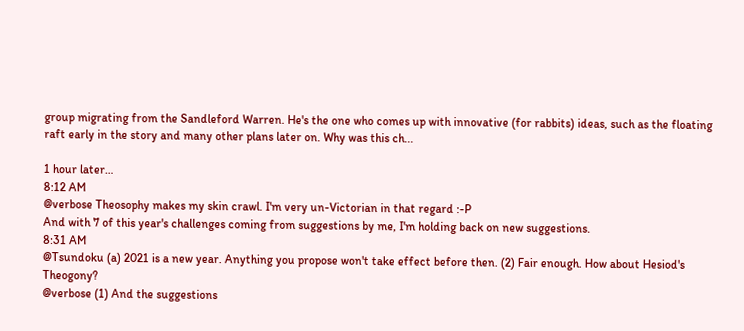group migrating from the Sandleford Warren. He's the one who comes up with innovative (for rabbits) ideas, such as the floating raft early in the story and many other plans later on. Why was this ch...

1 hour later…
8:12 AM
@verbose Theosophy makes my skin crawl. I'm very un-Victorian in that regard :-P
And with 7 of this year's challenges coming from suggestions by me, I'm holding back on new suggestions.
8:31 AM
@Tsundoku (a) 2021 is a new year. Anything you propose won't take effect before then. (2) Fair enough. How about Hesiod's Theogony?
@verbose (1) And the suggestions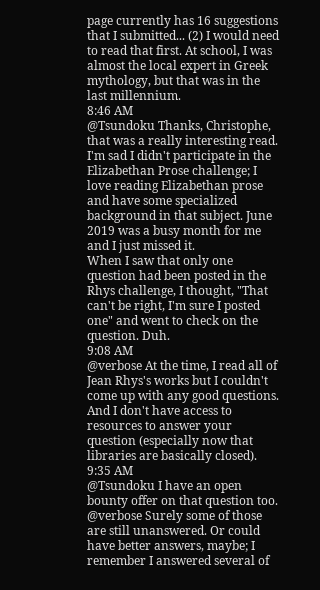page currently has 16 suggestions that I submitted... (2) I would need to read that first. At school, I was almost the local expert in Greek mythology, but that was in the last millennium.
8:46 AM
@Tsundoku Thanks, Christophe, that was a really interesting read. I'm sad I didn't participate in the Elizabethan Prose challenge; I love reading Elizabethan prose and have some specialized background in that subject. June 2019 was a busy month for me and I just missed it.
When I saw that only one question had been posted in the Rhys challenge, I thought, "That can't be right, I'm sure I posted one" and went to check on the question. Duh.
9:08 AM
@verbose At the time, I read all of Jean Rhys's works but I couldn't come up with any good questions. And I don't have access to resources to answer your question (especially now that libraries are basically closed).
9:35 AM
@Tsundoku I have an open bounty offer on that question too.
@verbose Surely some of those are still unanswered. Or could have better answers, maybe; I remember I answered several of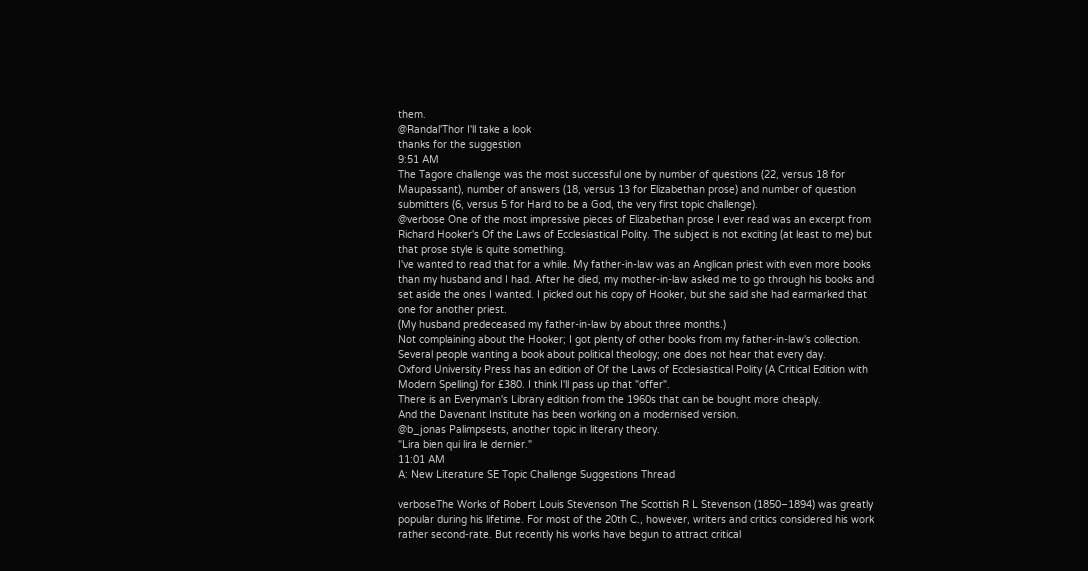them.
@Randal'Thor I'll take a look
thanks for the suggestion
9:51 AM
The Tagore challenge was the most successful one by number of questions (22, versus 18 for Maupassant), number of answers (18, versus 13 for Elizabethan prose) and number of question submitters (6, versus 5 for Hard to be a God, the very first topic challenge).
@verbose One of the most impressive pieces of Elizabethan prose I ever read was an excerpt from Richard Hooker's Of the Laws of Ecclesiastical Polity. The subject is not exciting (at least to me) but that prose style is quite something.
I've wanted to read that for a while. My father-in-law was an Anglican priest with even more books than my husband and I had. After he died, my mother-in-law asked me to go through his books and set aside the ones I wanted. I picked out his copy of Hooker, but she said she had earmarked that one for another priest.
(My husband predeceased my father-in-law by about three months.)
Not complaining about the Hooker; I got plenty of other books from my father-in-law's collection.
Several people wanting a book about political theology; one does not hear that every day.
Oxford University Press has an edition of Of the Laws of Ecclesiastical Polity (A Critical Edition with Modern Spelling) for £380. I think I'll pass up that "offer".
There is an Everyman's Library edition from the 1960s that can be bought more cheaply.
And the Davenant Institute has been working on a modernised version.
@b_jonas Palimpsests, another topic in literary theory.
"Lira bien qui lira le dernier."
11:01 AM
A: New Literature SE Topic Challenge Suggestions Thread

verboseThe Works of Robert Louis Stevenson The Scottish R L Stevenson (1850–1894) was greatly popular during his lifetime. For most of the 20th C., however, writers and critics considered his work rather second-rate. But recently his works have begun to attract critical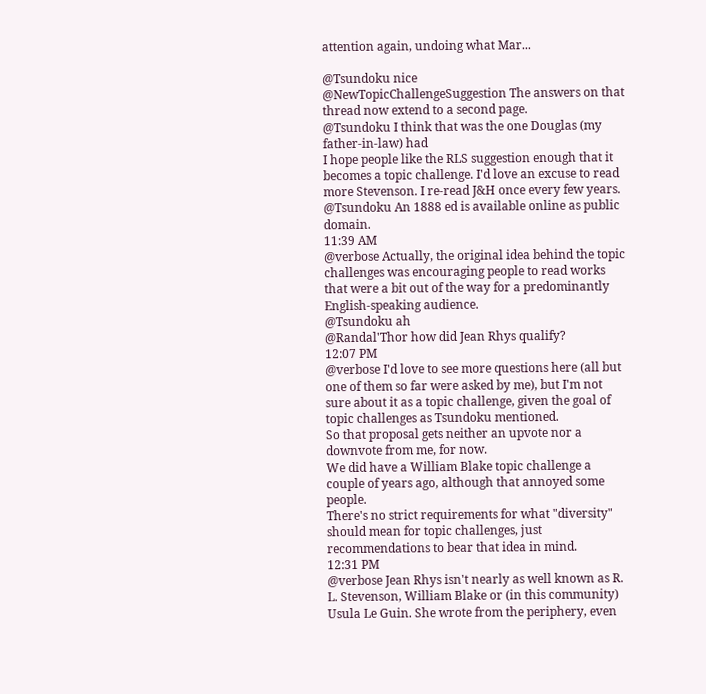attention again, undoing what Mar...

@Tsundoku nice
@NewTopicChallengeSuggestion The answers on that thread now extend to a second page.
@Tsundoku I think that was the one Douglas (my father-in-law) had
I hope people like the RLS suggestion enough that it becomes a topic challenge. I'd love an excuse to read more Stevenson. I re-read J&H once every few years.
@Tsundoku An 1888 ed is available online as public domain.
11:39 AM
@verbose Actually, the original idea behind the topic challenges was encouraging people to read works that were a bit out of the way for a predominantly English-speaking audience.
@Tsundoku ah
@Randal'Thor how did Jean Rhys qualify?
12:07 PM
@verbose I'd love to see more questions here (all but one of them so far were asked by me), but I'm not sure about it as a topic challenge, given the goal of topic challenges as Tsundoku mentioned.
So that proposal gets neither an upvote nor a downvote from me, for now.
We did have a William Blake topic challenge a couple of years ago, although that annoyed some people.
There's no strict requirements for what "diversity" should mean for topic challenges, just recommendations to bear that idea in mind.
12:31 PM
@verbose Jean Rhys isn't nearly as well known as R. L. Stevenson, William Blake or (in this community) Usula Le Guin. She wrote from the periphery, even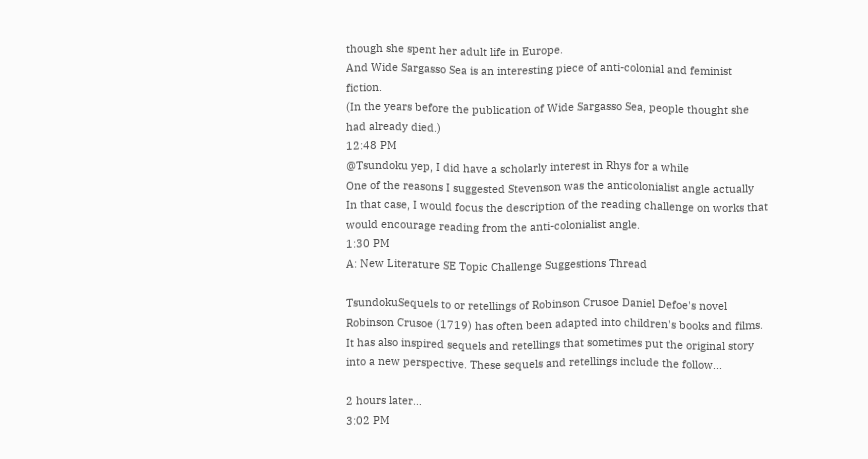though she spent her adult life in Europe.
And Wide Sargasso Sea is an interesting piece of anti-colonial and feminist fiction.
(In the years before the publication of Wide Sargasso Sea, people thought she had already died.)
12:48 PM
@Tsundoku yep, I did have a scholarly interest in Rhys for a while
One of the reasons I suggested Stevenson was the anticolonialist angle actually
In that case, I would focus the description of the reading challenge on works that would encourage reading from the anti-colonialist angle.
1:30 PM
A: New Literature SE Topic Challenge Suggestions Thread

TsundokuSequels to or retellings of Robinson Crusoe Daniel Defoe's novel Robinson Crusoe (1719) has often been adapted into children's books and films. It has also inspired sequels and retellings that sometimes put the original story into a new perspective. These sequels and retellings include the follow...

2 hours later…
3:02 PM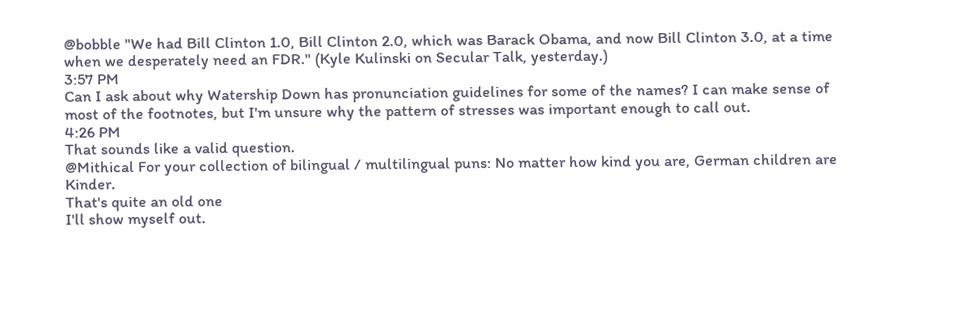@bobble "We had Bill Clinton 1.0, Bill Clinton 2.0, which was Barack Obama, and now Bill Clinton 3.0, at a time when we desperately need an FDR." (Kyle Kulinski on Secular Talk, yesterday.)
3:57 PM
Can I ask about why Watership Down has pronunciation guidelines for some of the names? I can make sense of most of the footnotes, but I'm unsure why the pattern of stresses was important enough to call out.
4:26 PM
That sounds like a valid question.
@Mithical For your collection of bilingual / multilingual puns: No matter how kind you are, German children are Kinder.
That's quite an old one
I'll show myself out.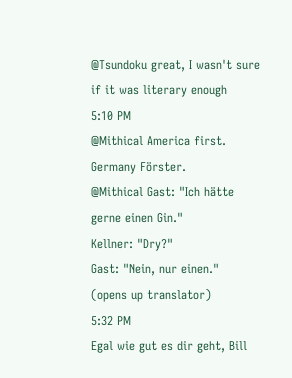@Tsundoku great, I wasn't sure if it was literary enough
5:10 PM
@Mithical America first. Germany Förster.
@Mithical Gast: "Ich hätte gerne einen Gin."
Kellner: "Dry?"
Gast: "Nein, nur einen."
(opens up translator)
5:32 PM
Egal wie gut es dir geht, Bill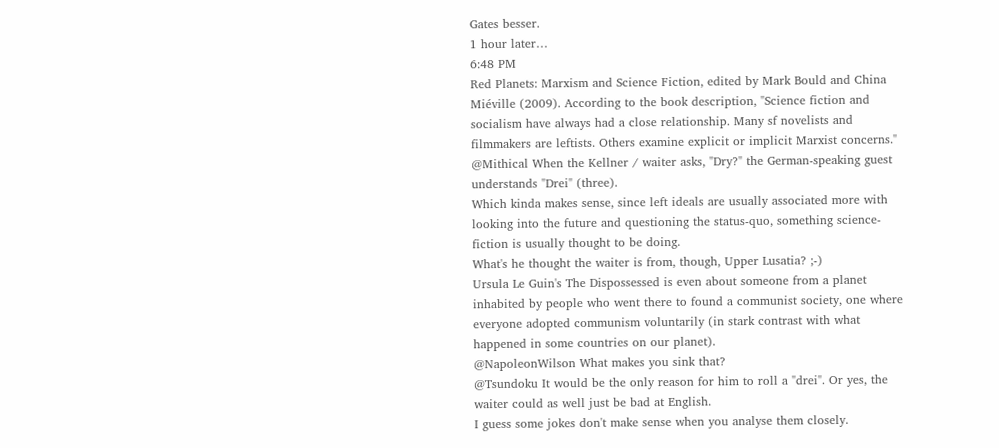Gates besser.
1 hour later…
6:48 PM
Red Planets: Marxism and Science Fiction, edited by Mark Bould and China Miéville (2009). According to the book description, "Science fiction and socialism have always had a close relationship. Many sf novelists and filmmakers are leftists. Others examine explicit or implicit Marxist concerns."
@Mithical When the Kellner / waiter asks, "Dry?" the German-speaking guest understands "Drei" (three).
Which kinda makes sense, since left ideals are usually associated more with looking into the future and questioning the status-quo, something science-fiction is usually thought to be doing.
What's he thought the waiter is from, though, Upper Lusatia? ;-)
Ursula Le Guin's The Dispossessed is even about someone from a planet inhabited by people who went there to found a communist society, one where everyone adopted communism voluntarily (in stark contrast with what happened in some countries on our planet).
@NapoleonWilson What makes you sink that?
@Tsundoku It would be the only reason for him to roll a "drei". Or yes, the waiter could as well just be bad at English.
I guess some jokes don't make sense when you analyse them closely.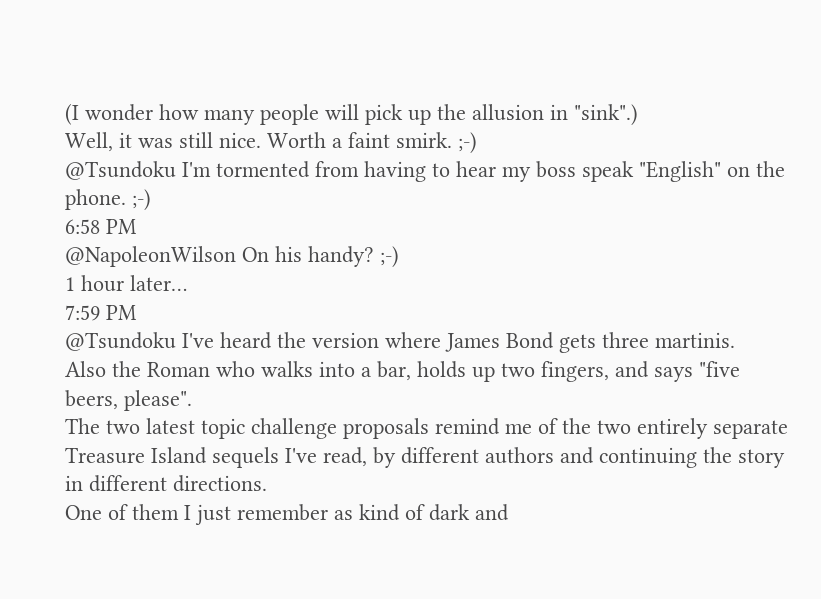(I wonder how many people will pick up the allusion in "sink".)
Well, it was still nice. Worth a faint smirk. ;-)
@Tsundoku I'm tormented from having to hear my boss speak "English" on the phone. ;-)
6:58 PM
@NapoleonWilson On his handy? ;-)
1 hour later…
7:59 PM
@Tsundoku I've heard the version where James Bond gets three martinis.
Also the Roman who walks into a bar, holds up two fingers, and says "five beers, please".
The two latest topic challenge proposals remind me of the two entirely separate Treasure Island sequels I've read, by different authors and continuing the story in different directions.
One of them I just remember as kind of dark and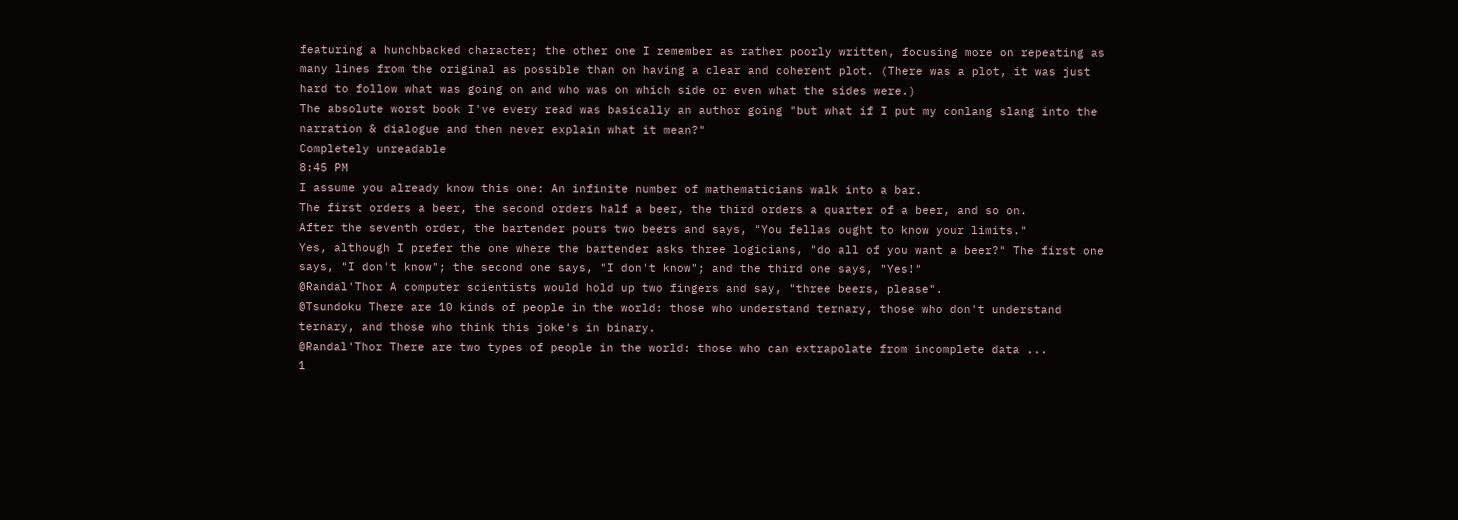featuring a hunchbacked character; the other one I remember as rather poorly written, focusing more on repeating as many lines from the original as possible than on having a clear and coherent plot. (There was a plot, it was just hard to follow what was going on and who was on which side or even what the sides were.)
The absolute worst book I've every read was basically an author going "but what if I put my conlang slang into the narration & dialogue and then never explain what it mean?"
Completely unreadable
8:45 PM
I assume you already know this one: An infinite number of mathematicians walk into a bar.
The first orders a beer, the second orders half a beer, the third orders a quarter of a beer, and so on.
After the seventh order, the bartender pours two beers and says, "You fellas ought to know your limits."
Yes, although I prefer the one where the bartender asks three logicians, "do all of you want a beer?" The first one says, "I don't know"; the second one says, "I don't know"; and the third one says, "Yes!"
@Randal'Thor A computer scientists would hold up two fingers and say, "three beers, please".
@Tsundoku There are 10 kinds of people in the world: those who understand ternary, those who don't understand ternary, and those who think this joke's in binary.
@Randal'Thor There are two types of people in the world: those who can extrapolate from incomplete data ...
1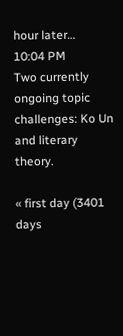hour later…
10:04 PM
Two currently ongoing topic challenges: Ko Un and literary theory.

« first day (3401 days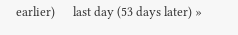earlier)      last day (53 days later) »